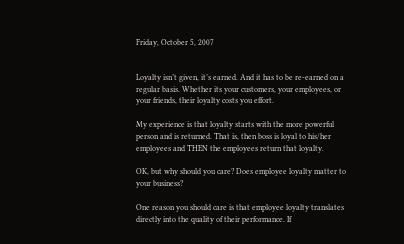Friday, October 5, 2007


Loyalty isn’t given, it’s earned. And it has to be re-earned on a regular basis. Whether its your customers, your employees, or your friends, their loyalty costs you effort.

My experience is that loyalty starts with the more powerful person and is returned. That is, then boss is loyal to his/her employees and THEN the employees return that loyalty.

OK, but why should you care? Does employee loyalty matter to your business?

One reason you should care is that employee loyalty translates directly into the quality of their performance. If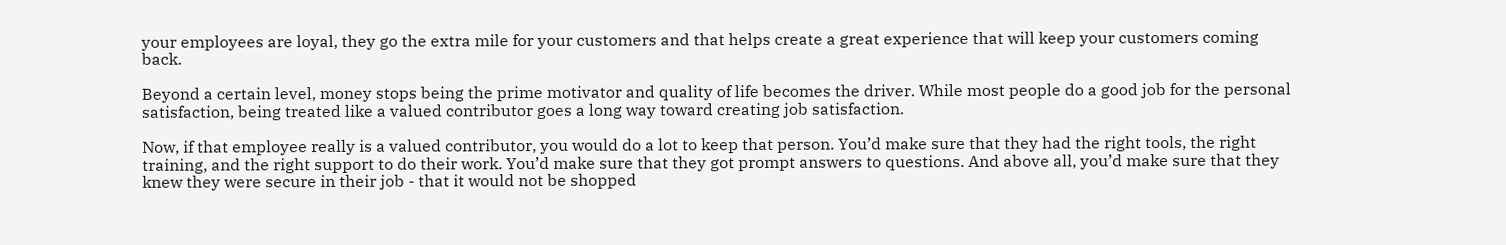your employees are loyal, they go the extra mile for your customers and that helps create a great experience that will keep your customers coming back.

Beyond a certain level, money stops being the prime motivator and quality of life becomes the driver. While most people do a good job for the personal satisfaction, being treated like a valued contributor goes a long way toward creating job satisfaction.

Now, if that employee really is a valued contributor, you would do a lot to keep that person. You’d make sure that they had the right tools, the right training, and the right support to do their work. You’d make sure that they got prompt answers to questions. And above all, you’d make sure that they knew they were secure in their job - that it would not be shopped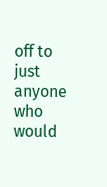off to just anyone who would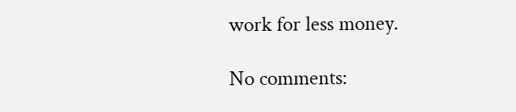work for less money.

No comments: